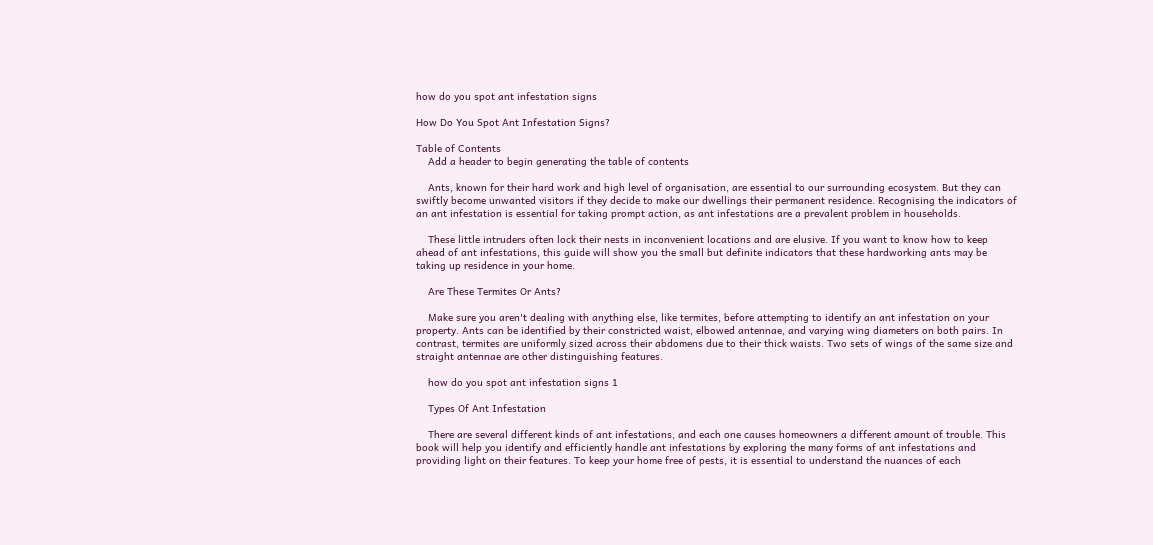how do you spot ant infestation signs

How Do You Spot Ant Infestation Signs?

Table of Contents
    Add a header to begin generating the table of contents

    Ants, known for their hard work and high level of organisation, are essential to our surrounding ecosystem. But they can swiftly become unwanted visitors if they decide to make our dwellings their permanent residence. Recognising the indicators of an ant infestation is essential for taking prompt action, as ant infestations are a prevalent problem in households.

    These little intruders often lock their nests in inconvenient locations and are elusive. If you want to know how to keep ahead of ant infestations, this guide will show you the small but definite indicators that these hardworking ants may be taking up residence in your home.

    Are These Termites Or Ants?

    Make sure you aren't dealing with anything else, like termites, before attempting to identify an ant infestation on your property. Ants can be identified by their constricted waist, elbowed antennae, and varying wing diameters on both pairs. In contrast, termites are uniformly sized across their abdomens due to their thick waists. Two sets of wings of the same size and straight antennae are other distinguishing features.

    how do you spot ant infestation signs 1

    Types Of Ant Infestation

    There are several different kinds of ant infestations, and each one causes homeowners a different amount of trouble. This book will help you identify and efficiently handle ant infestations by exploring the many forms of ant infestations and providing light on their features. To keep your home free of pests, it is essential to understand the nuances of each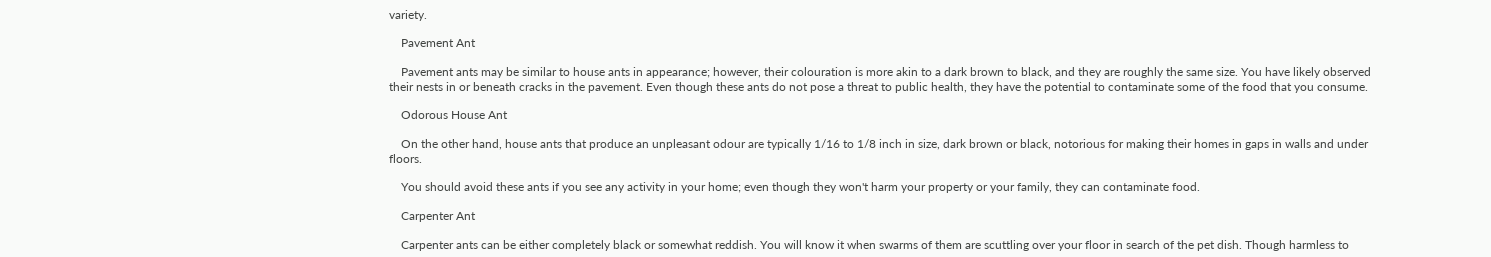variety.

    Pavement Ant

    Pavement ants may be similar to house ants in appearance; however, their colouration is more akin to a dark brown to black, and they are roughly the same size. You have likely observed their nests in or beneath cracks in the pavement. Even though these ants do not pose a threat to public health, they have the potential to contaminate some of the food that you consume.

    Odorous House Ant

    On the other hand, house ants that produce an unpleasant odour are typically 1/16 to 1/8 inch in size, dark brown or black, notorious for making their homes in gaps in walls and under floors.

    You should avoid these ants if you see any activity in your home; even though they won't harm your property or your family, they can contaminate food.

    Carpenter Ant

    Carpenter ants can be either completely black or somewhat reddish. You will know it when swarms of them are scuttling over your floor in search of the pet dish. Though harmless to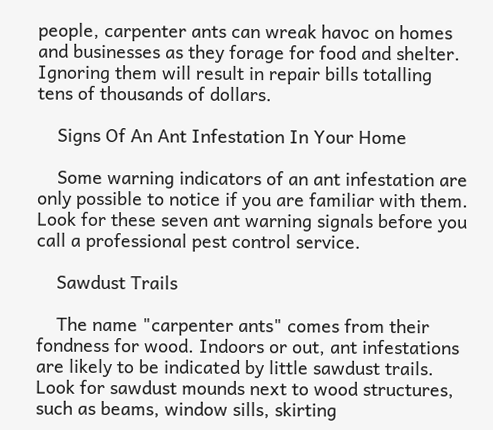people, carpenter ants can wreak havoc on homes and businesses as they forage for food and shelter. Ignoring them will result in repair bills totalling tens of thousands of dollars.

    Signs Of An Ant Infestation In Your Home

    Some warning indicators of an ant infestation are only possible to notice if you are familiar with them. Look for these seven ant warning signals before you call a professional pest control service.

    Sawdust Trails

    The name "carpenter ants" comes from their fondness for wood. Indoors or out, ant infestations are likely to be indicated by little sawdust trails. Look for sawdust mounds next to wood structures, such as beams, window sills, skirting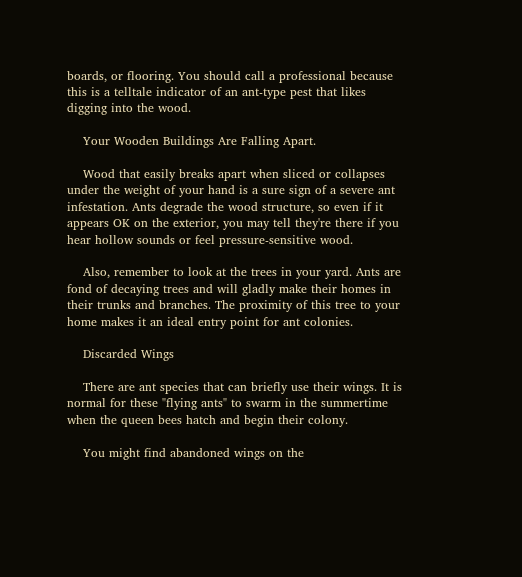boards, or flooring. You should call a professional because this is a telltale indicator of an ant-type pest that likes digging into the wood.

    Your Wooden Buildings Are Falling Apart.

    Wood that easily breaks apart when sliced or collapses under the weight of your hand is a sure sign of a severe ant infestation. Ants degrade the wood structure, so even if it appears OK on the exterior, you may tell they're there if you hear hollow sounds or feel pressure-sensitive wood.

    Also, remember to look at the trees in your yard. Ants are fond of decaying trees and will gladly make their homes in their trunks and branches. The proximity of this tree to your home makes it an ideal entry point for ant colonies.

    Discarded Wings

    There are ant species that can briefly use their wings. It is normal for these "flying ants" to swarm in the summertime when the queen bees hatch and begin their colony.

    You might find abandoned wings on the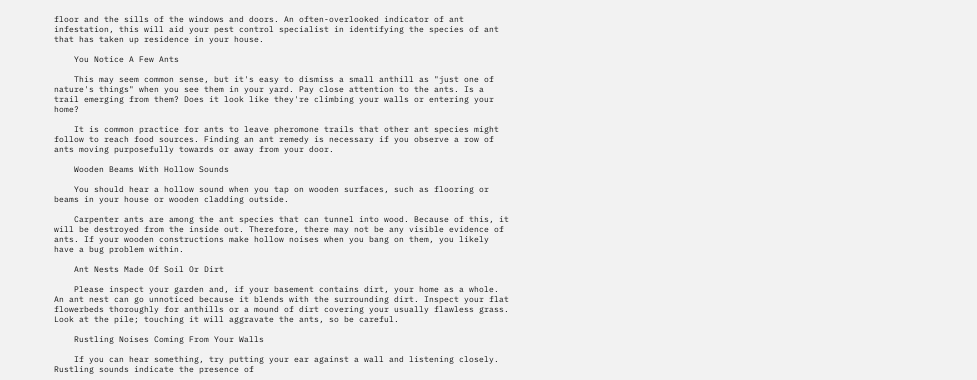floor and the sills of the windows and doors. An often-overlooked indicator of ant infestation, this will aid your pest control specialist in identifying the species of ant that has taken up residence in your house.

    You Notice A Few Ants

    This may seem common sense, but it's easy to dismiss a small anthill as "just one of nature's things" when you see them in your yard. Pay close attention to the ants. Is a trail emerging from them? Does it look like they're climbing your walls or entering your home?

    It is common practice for ants to leave pheromone trails that other ant species might follow to reach food sources. Finding an ant remedy is necessary if you observe a row of ants moving purposefully towards or away from your door.

    Wooden Beams With Hollow Sounds

    You should hear a hollow sound when you tap on wooden surfaces, such as flooring or beams in your house or wooden cladding outside.

    Carpenter ants are among the ant species that can tunnel into wood. Because of this, it will be destroyed from the inside out. Therefore, there may not be any visible evidence of ants. If your wooden constructions make hollow noises when you bang on them, you likely have a bug problem within.

    Ant Nests Made Of Soil Or Dirt

    Please inspect your garden and, if your basement contains dirt, your home as a whole. An ant nest can go unnoticed because it blends with the surrounding dirt. Inspect your flat flowerbeds thoroughly for anthills or a mound of dirt covering your usually flawless grass. Look at the pile; touching it will aggravate the ants, so be careful.

    Rustling Noises Coming From Your Walls

    If you can hear something, try putting your ear against a wall and listening closely. Rustling sounds indicate the presence of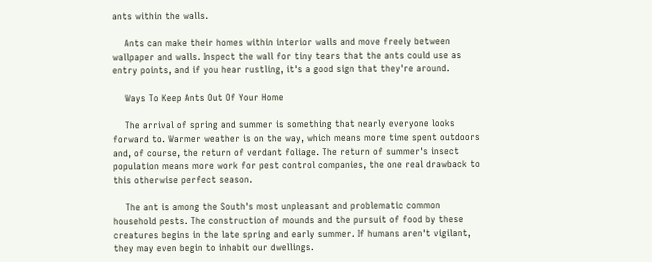ants within the walls.

    Ants can make their homes within interior walls and move freely between wallpaper and walls. Inspect the wall for tiny tears that the ants could use as entry points, and if you hear rustling, it's a good sign that they're around.

    Ways To Keep Ants Out Of Your Home

    The arrival of spring and summer is something that nearly everyone looks forward to. Warmer weather is on the way, which means more time spent outdoors and, of course, the return of verdant foliage. The return of summer's insect population means more work for pest control companies, the one real drawback to this otherwise perfect season.

    The ant is among the South's most unpleasant and problematic common household pests. The construction of mounds and the pursuit of food by these creatures begins in the late spring and early summer. If humans aren't vigilant, they may even begin to inhabit our dwellings.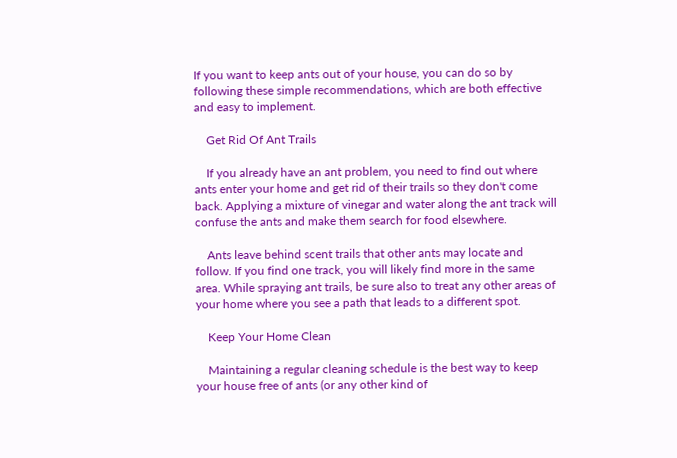If you want to keep ants out of your house, you can do so by following these simple recommendations, which are both effective and easy to implement.

    Get Rid Of Ant Trails

    If you already have an ant problem, you need to find out where ants enter your home and get rid of their trails so they don't come back. Applying a mixture of vinegar and water along the ant track will confuse the ants and make them search for food elsewhere.

    Ants leave behind scent trails that other ants may locate and follow. If you find one track, you will likely find more in the same area. While spraying ant trails, be sure also to treat any other areas of your home where you see a path that leads to a different spot.

    Keep Your Home Clean

    Maintaining a regular cleaning schedule is the best way to keep your house free of ants (or any other kind of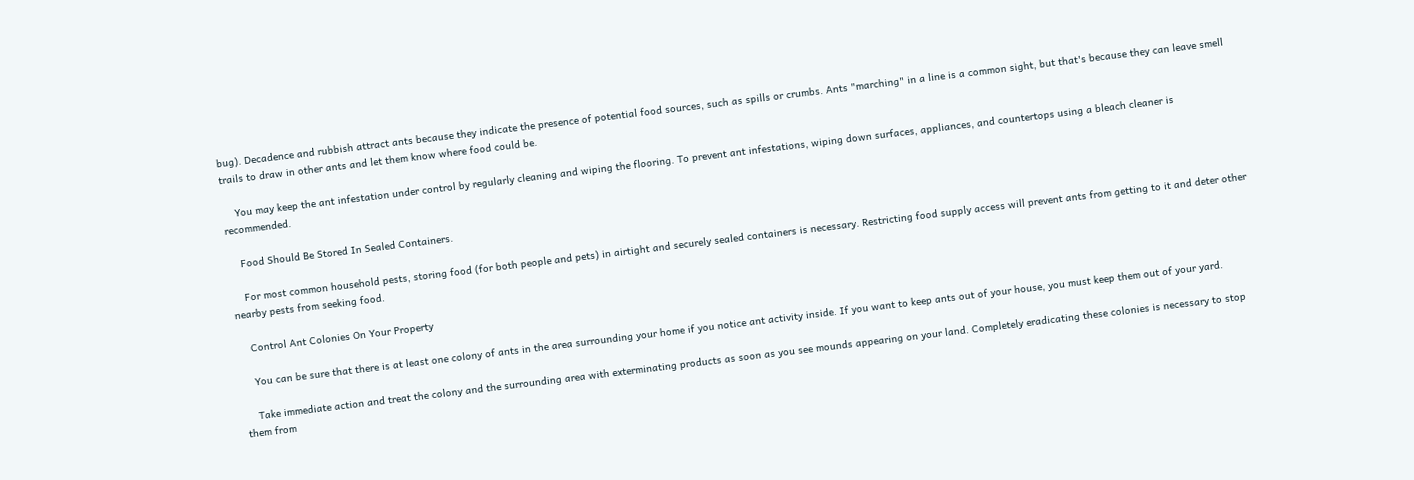bug). Decadence and rubbish attract ants because they indicate the presence of potential food sources, such as spills or crumbs. Ants "marching" in a line is a common sight, but that's because they can leave smell trails to draw in other ants and let them know where food could be.

    You may keep the ant infestation under control by regularly cleaning and wiping the flooring. To prevent ant infestations, wiping down surfaces, appliances, and countertops using a bleach cleaner is recommended.

    Food Should Be Stored In Sealed Containers.

    For most common household pests, storing food (for both people and pets) in airtight and securely sealed containers is necessary. Restricting food supply access will prevent ants from getting to it and deter other nearby pests from seeking food.

    Control Ant Colonies On Your Property

    You can be sure that there is at least one colony of ants in the area surrounding your home if you notice ant activity inside. If you want to keep ants out of your house, you must keep them out of your yard.

    Take immediate action and treat the colony and the surrounding area with exterminating products as soon as you see mounds appearing on your land. Completely eradicating these colonies is necessary to stop them from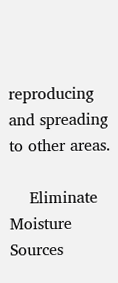reproducing and spreading to other areas.

    Eliminate Moisture Sources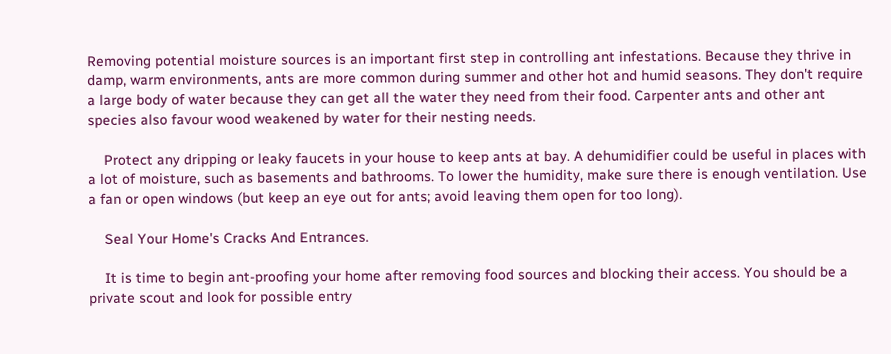Removing potential moisture sources is an important first step in controlling ant infestations. Because they thrive in damp, warm environments, ants are more common during summer and other hot and humid seasons. They don't require a large body of water because they can get all the water they need from their food. Carpenter ants and other ant species also favour wood weakened by water for their nesting needs.

    Protect any dripping or leaky faucets in your house to keep ants at bay. A dehumidifier could be useful in places with a lot of moisture, such as basements and bathrooms. To lower the humidity, make sure there is enough ventilation. Use a fan or open windows (but keep an eye out for ants; avoid leaving them open for too long).

    Seal Your Home's Cracks And Entrances.

    It is time to begin ant-proofing your home after removing food sources and blocking their access. You should be a private scout and look for possible entry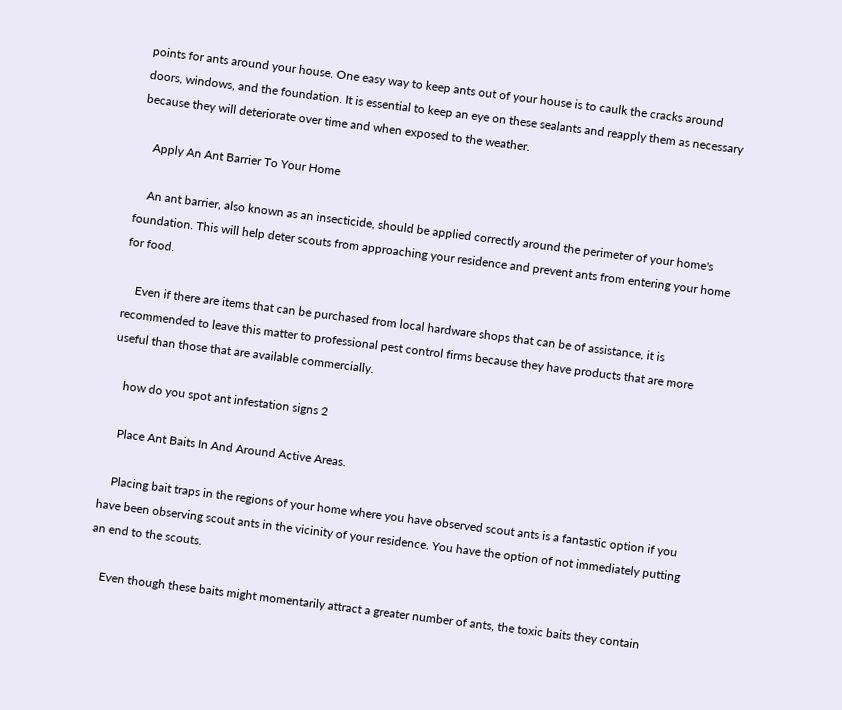points for ants around your house. One easy way to keep ants out of your house is to caulk the cracks around doors, windows, and the foundation. It is essential to keep an eye on these sealants and reapply them as necessary because they will deteriorate over time and when exposed to the weather.

    Apply An Ant Barrier To Your Home

    An ant barrier, also known as an insecticide, should be applied correctly around the perimeter of your home's foundation. This will help deter scouts from approaching your residence and prevent ants from entering your home for food.

    Even if there are items that can be purchased from local hardware shops that can be of assistance, it is recommended to leave this matter to professional pest control firms because they have products that are more useful than those that are available commercially.

    how do you spot ant infestation signs 2

    Place Ant Baits In And Around Active Areas.

    Placing bait traps in the regions of your home where you have observed scout ants is a fantastic option if you have been observing scout ants in the vicinity of your residence. You have the option of not immediately putting an end to the scouts.

    Even though these baits might momentarily attract a greater number of ants, the toxic baits they contain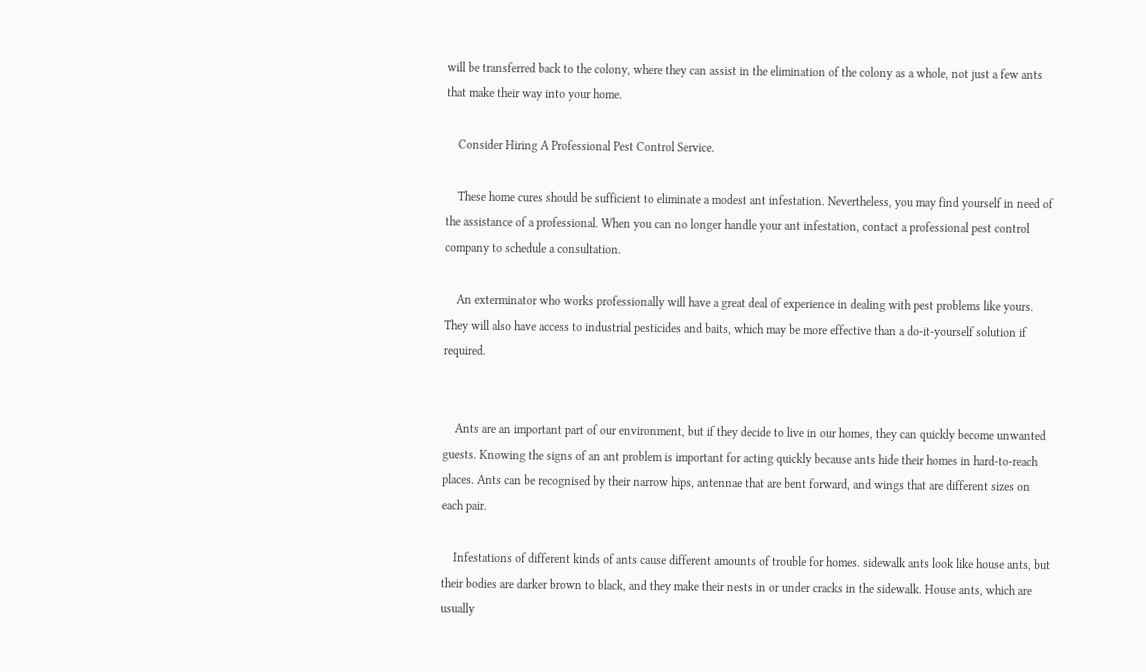will be transferred back to the colony, where they can assist in the elimination of the colony as a whole, not just a few ants that make their way into your home.

    Consider Hiring A Professional Pest Control Service.

    These home cures should be sufficient to eliminate a modest ant infestation. Nevertheless, you may find yourself in need of the assistance of a professional. When you can no longer handle your ant infestation, contact a professional pest control company to schedule a consultation.

    An exterminator who works professionally will have a great deal of experience in dealing with pest problems like yours. They will also have access to industrial pesticides and baits, which may be more effective than a do-it-yourself solution if required.


    Ants are an important part of our environment, but if they decide to live in our homes, they can quickly become unwanted guests. Knowing the signs of an ant problem is important for acting quickly because ants hide their homes in hard-to-reach places. Ants can be recognised by their narrow hips, antennae that are bent forward, and wings that are different sizes on each pair.

    Infestations of different kinds of ants cause different amounts of trouble for homes. sidewalk ants look like house ants, but their bodies are darker brown to black, and they make their nests in or under cracks in the sidewalk. House ants, which are usually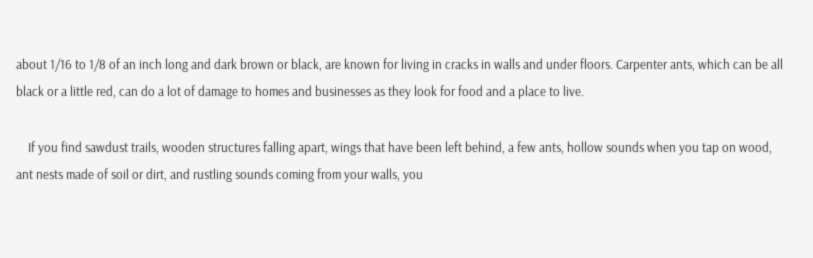about 1/16 to 1/8 of an inch long and dark brown or black, are known for living in cracks in walls and under floors. Carpenter ants, which can be all black or a little red, can do a lot of damage to homes and businesses as they look for food and a place to live.

    If you find sawdust trails, wooden structures falling apart, wings that have been left behind, a few ants, hollow sounds when you tap on wood, ant nests made of soil or dirt, and rustling sounds coming from your walls, you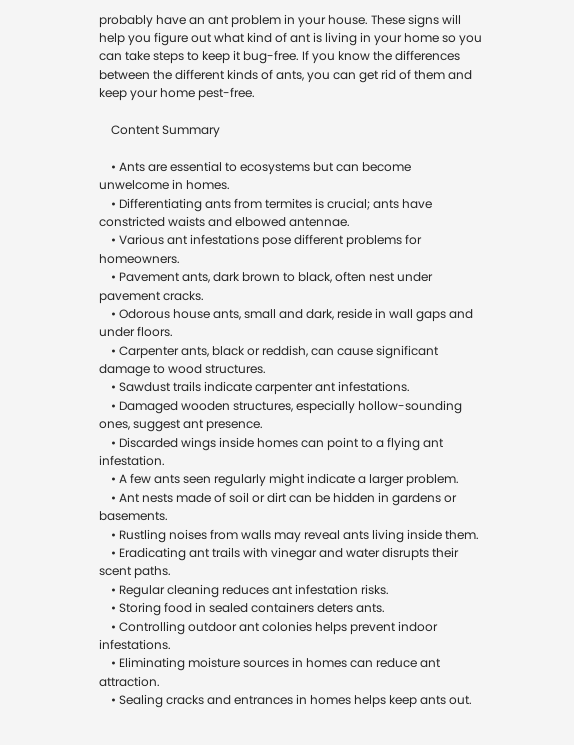probably have an ant problem in your house. These signs will help you figure out what kind of ant is living in your home so you can take steps to keep it bug-free. If you know the differences between the different kinds of ants, you can get rid of them and keep your home pest-free.

    Content Summary

    • Ants are essential to ecosystems but can become unwelcome in homes.
    • Differentiating ants from termites is crucial; ants have constricted waists and elbowed antennae.
    • Various ant infestations pose different problems for homeowners.
    • Pavement ants, dark brown to black, often nest under pavement cracks.
    • Odorous house ants, small and dark, reside in wall gaps and under floors.
    • Carpenter ants, black or reddish, can cause significant damage to wood structures.
    • Sawdust trails indicate carpenter ant infestations.
    • Damaged wooden structures, especially hollow-sounding ones, suggest ant presence.
    • Discarded wings inside homes can point to a flying ant infestation.
    • A few ants seen regularly might indicate a larger problem.
    • Ant nests made of soil or dirt can be hidden in gardens or basements.
    • Rustling noises from walls may reveal ants living inside them.
    • Eradicating ant trails with vinegar and water disrupts their scent paths.
    • Regular cleaning reduces ant infestation risks.
    • Storing food in sealed containers deters ants.
    • Controlling outdoor ant colonies helps prevent indoor infestations.
    • Eliminating moisture sources in homes can reduce ant attraction.
    • Sealing cracks and entrances in homes helps keep ants out.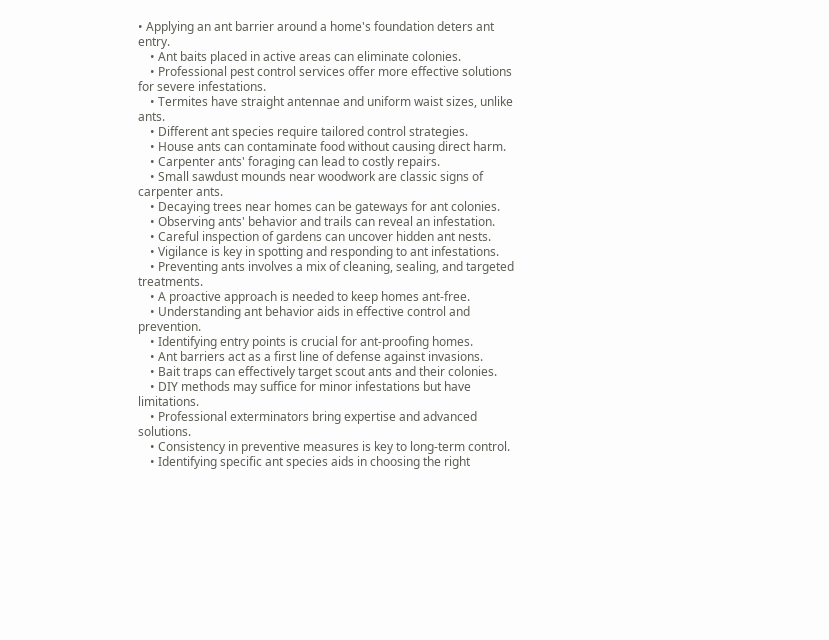• Applying an ant barrier around a home's foundation deters ant entry.
    • Ant baits placed in active areas can eliminate colonies.
    • Professional pest control services offer more effective solutions for severe infestations.
    • Termites have straight antennae and uniform waist sizes, unlike ants.
    • Different ant species require tailored control strategies.
    • House ants can contaminate food without causing direct harm.
    • Carpenter ants' foraging can lead to costly repairs.
    • Small sawdust mounds near woodwork are classic signs of carpenter ants.
    • Decaying trees near homes can be gateways for ant colonies.
    • Observing ants' behavior and trails can reveal an infestation.
    • Careful inspection of gardens can uncover hidden ant nests.
    • Vigilance is key in spotting and responding to ant infestations.
    • Preventing ants involves a mix of cleaning, sealing, and targeted treatments.
    • A proactive approach is needed to keep homes ant-free.
    • Understanding ant behavior aids in effective control and prevention.
    • Identifying entry points is crucial for ant-proofing homes.
    • Ant barriers act as a first line of defense against invasions.
    • Bait traps can effectively target scout ants and their colonies.
    • DIY methods may suffice for minor infestations but have limitations.
    • Professional exterminators bring expertise and advanced solutions.
    • Consistency in preventive measures is key to long-term control.
    • Identifying specific ant species aids in choosing the right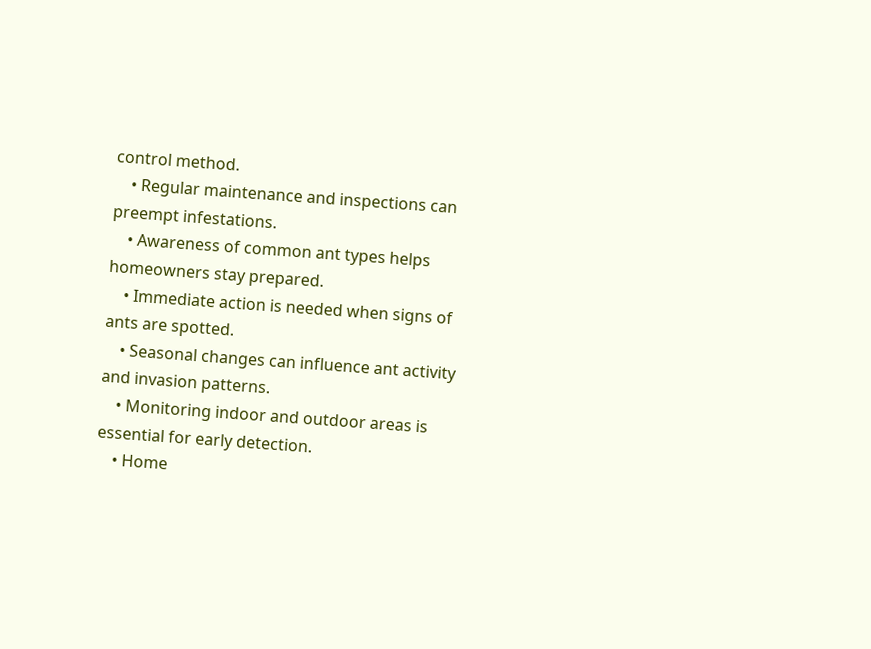control method.
    • Regular maintenance and inspections can preempt infestations.
    • Awareness of common ant types helps homeowners stay prepared.
    • Immediate action is needed when signs of ants are spotted.
    • Seasonal changes can influence ant activity and invasion patterns.
    • Monitoring indoor and outdoor areas is essential for early detection.
    • Home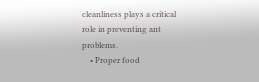cleanliness plays a critical role in preventing ant problems.
    • Proper food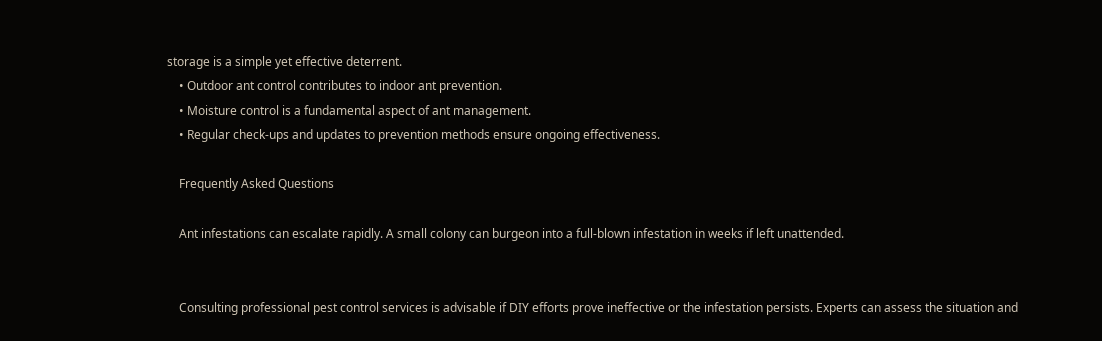storage is a simple yet effective deterrent.
    • Outdoor ant control contributes to indoor ant prevention.
    • Moisture control is a fundamental aspect of ant management.
    • Regular check-ups and updates to prevention methods ensure ongoing effectiveness.

    Frequently Asked Questions

    Ant infestations can escalate rapidly. A small colony can burgeon into a full-blown infestation in weeks if left unattended.


    Consulting professional pest control services is advisable if DIY efforts prove ineffective or the infestation persists. Experts can assess the situation and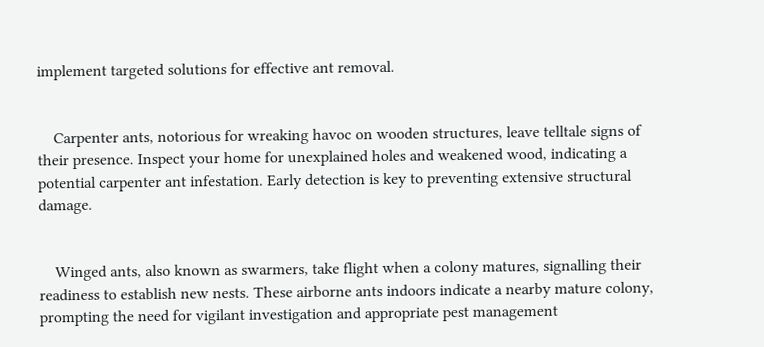implement targeted solutions for effective ant removal.


    Carpenter ants, notorious for wreaking havoc on wooden structures, leave telltale signs of their presence. Inspect your home for unexplained holes and weakened wood, indicating a potential carpenter ant infestation. Early detection is key to preventing extensive structural damage.


    Winged ants, also known as swarmers, take flight when a colony matures, signalling their readiness to establish new nests. These airborne ants indoors indicate a nearby mature colony, prompting the need for vigilant investigation and appropriate pest management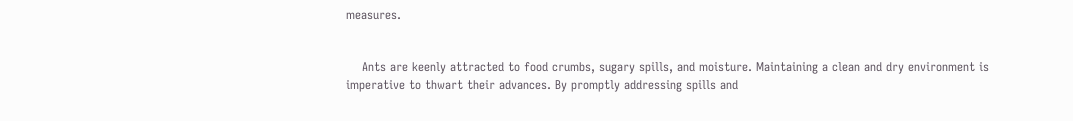measures.


    Ants are keenly attracted to food crumbs, sugary spills, and moisture. Maintaining a clean and dry environment is imperative to thwart their advances. By promptly addressing spills and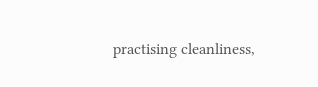practising cleanliness,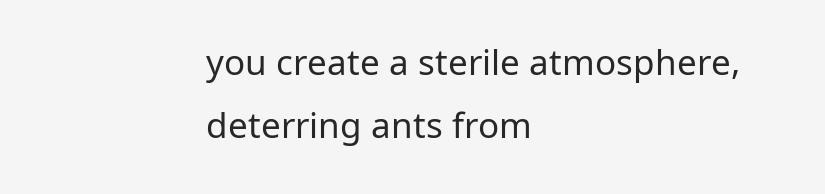you create a sterile atmosphere, deterring ants from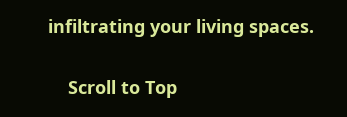infiltrating your living spaces.

    Scroll to Top